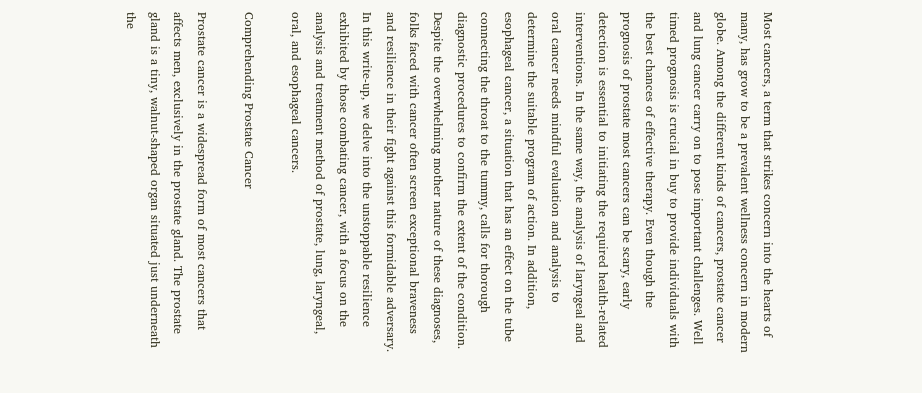Most cancers, a term that strikes concern into the hearts of many, has grow to be a prevalent wellness concern in modern globe. Among the different kinds of cancers, prostate cancer and lung cancer carry on to pose important challenges. Well timed prognosis is crucial in buy to provide individuals with the best chances of effective therapy. Even though the prognosis of prostate most cancers can be scary, early detection is essential to initiating the required health-related interventions. In the same way, the analysis of laryngeal and oral cancer needs mindful evaluation and analysis to determine the suitable program of action. In addition, esophageal cancer, a situation that has an effect on the tube connecting the throat to the tummy, calls for thorough diagnostic procedures to confirm the extent of the condition. Despite the overwhelming mother nature of these diagnoses, folks faced with cancer often screen exceptional braveness and resilience in their fight against this formidable adversary. In this write-up, we delve into the unstoppable resilience exhibited by those combating cancer, with a focus on the analysis and treatment method of prostate, lung, laryngeal, oral, and esophageal cancers.

Comprehending Prostate Cancer

Prostate cancer is a widespread form of most cancers that affects men, exclusively in the prostate gland. The prostate gland is a tiny, walnut-shaped organ situated just underneath the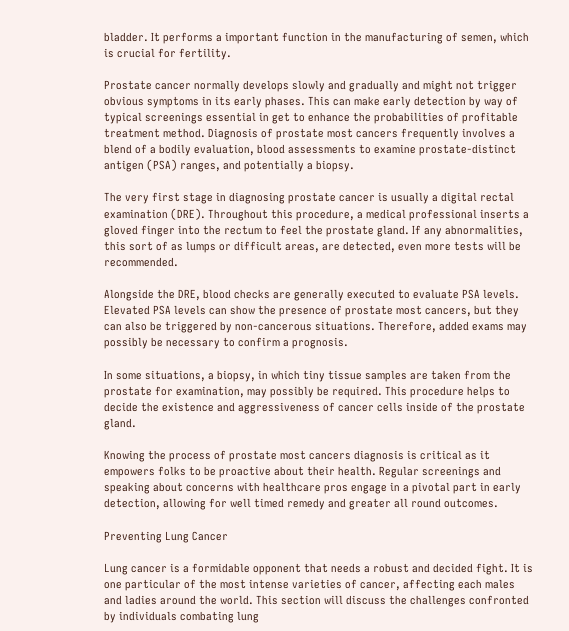bladder. It performs a important function in the manufacturing of semen, which is crucial for fertility.

Prostate cancer normally develops slowly and gradually and might not trigger obvious symptoms in its early phases. This can make early detection by way of typical screenings essential in get to enhance the probabilities of profitable treatment method. Diagnosis of prostate most cancers frequently involves a blend of a bodily evaluation, blood assessments to examine prostate-distinct antigen (PSA) ranges, and potentially a biopsy.

The very first stage in diagnosing prostate cancer is usually a digital rectal examination (DRE). Throughout this procedure, a medical professional inserts a gloved finger into the rectum to feel the prostate gland. If any abnormalities, this sort of as lumps or difficult areas, are detected, even more tests will be recommended.

Alongside the DRE, blood checks are generally executed to evaluate PSA levels. Elevated PSA levels can show the presence of prostate most cancers, but they can also be triggered by non-cancerous situations. Therefore, added exams may possibly be necessary to confirm a prognosis.

In some situations, a biopsy, in which tiny tissue samples are taken from the prostate for examination, may possibly be required. This procedure helps to decide the existence and aggressiveness of cancer cells inside of the prostate gland.

Knowing the process of prostate most cancers diagnosis is critical as it empowers folks to be proactive about their health. Regular screenings and speaking about concerns with healthcare pros engage in a pivotal part in early detection, allowing for well timed remedy and greater all round outcomes.

Preventing Lung Cancer

Lung cancer is a formidable opponent that needs a robust and decided fight. It is one particular of the most intense varieties of cancer, affecting each males and ladies around the world. This section will discuss the challenges confronted by individuals combating lung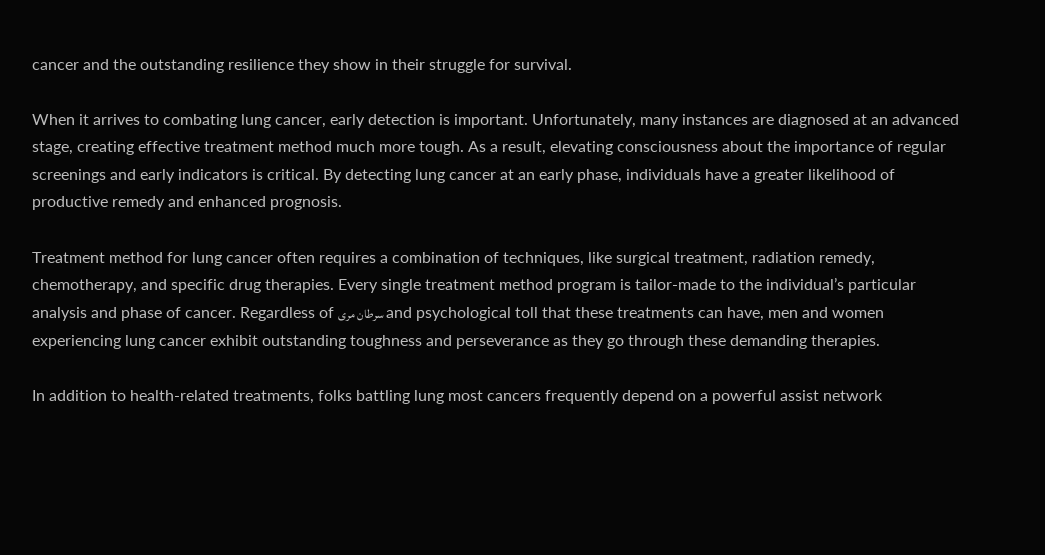cancer and the outstanding resilience they show in their struggle for survival.

When it arrives to combating lung cancer, early detection is important. Unfortunately, many instances are diagnosed at an advanced stage, creating effective treatment method much more tough. As a result, elevating consciousness about the importance of regular screenings and early indicators is critical. By detecting lung cancer at an early phase, individuals have a greater likelihood of productive remedy and enhanced prognosis.

Treatment method for lung cancer often requires a combination of techniques, like surgical treatment, radiation remedy, chemotherapy, and specific drug therapies. Every single treatment method program is tailor-made to the individual’s particular analysis and phase of cancer. Regardless of سرطان مری and psychological toll that these treatments can have, men and women experiencing lung cancer exhibit outstanding toughness and perseverance as they go through these demanding therapies.

In addition to health-related treatments, folks battling lung most cancers frequently depend on a powerful assist network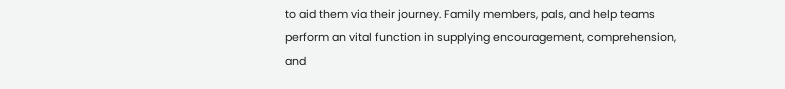to aid them via their journey. Family members, pals, and help teams perform an vital function in supplying encouragement, comprehension, and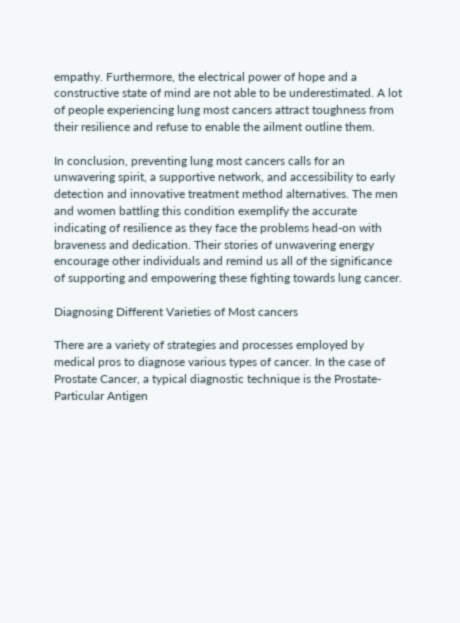empathy. Furthermore, the electrical power of hope and a constructive state of mind are not able to be underestimated. A lot of people experiencing lung most cancers attract toughness from their resilience and refuse to enable the ailment outline them.

In conclusion, preventing lung most cancers calls for an unwavering spirit, a supportive network, and accessibility to early detection and innovative treatment method alternatives. The men and women battling this condition exemplify the accurate indicating of resilience as they face the problems head-on with braveness and dedication. Their stories of unwavering energy encourage other individuals and remind us all of the significance of supporting and empowering these fighting towards lung cancer.

Diagnosing Different Varieties of Most cancers

There are a variety of strategies and processes employed by medical pros to diagnose various types of cancer. In the case of Prostate Cancer, a typical diagnostic technique is the Prostate-Particular Antigen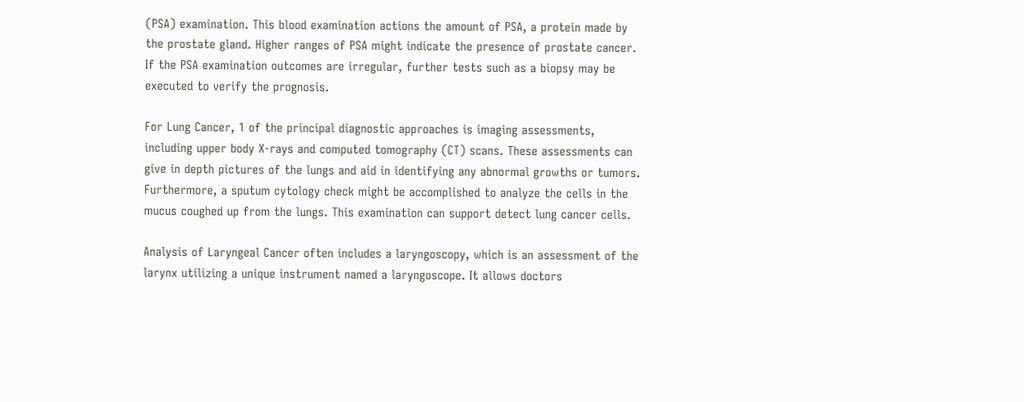(PSA) examination. This blood examination actions the amount of PSA, a protein made by the prostate gland. Higher ranges of PSA might indicate the presence of prostate cancer. If the PSA examination outcomes are irregular, further tests such as a biopsy may be executed to verify the prognosis.

For Lung Cancer, 1 of the principal diagnostic approaches is imaging assessments, including upper body X-rays and computed tomography (CT) scans. These assessments can give in depth pictures of the lungs and aid in identifying any abnormal growths or tumors. Furthermore, a sputum cytology check might be accomplished to analyze the cells in the mucus coughed up from the lungs. This examination can support detect lung cancer cells.

Analysis of Laryngeal Cancer often includes a laryngoscopy, which is an assessment of the larynx utilizing a unique instrument named a laryngoscope. It allows doctors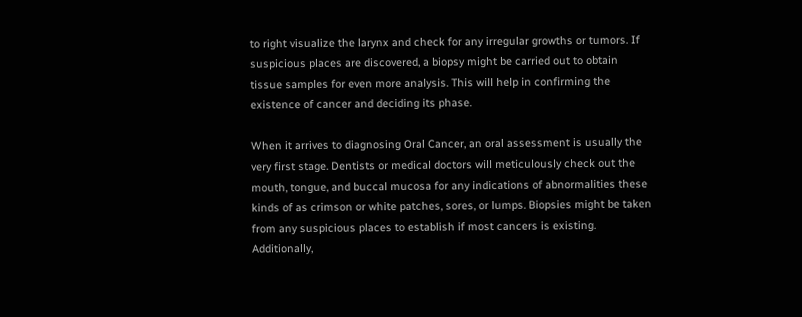to right visualize the larynx and check for any irregular growths or tumors. If suspicious places are discovered, a biopsy might be carried out to obtain tissue samples for even more analysis. This will help in confirming the existence of cancer and deciding its phase.

When it arrives to diagnosing Oral Cancer, an oral assessment is usually the very first stage. Dentists or medical doctors will meticulously check out the mouth, tongue, and buccal mucosa for any indications of abnormalities these kinds of as crimson or white patches, sores, or lumps. Biopsies might be taken from any suspicious places to establish if most cancers is existing. Additionally,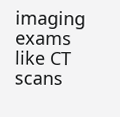imaging exams like CT scans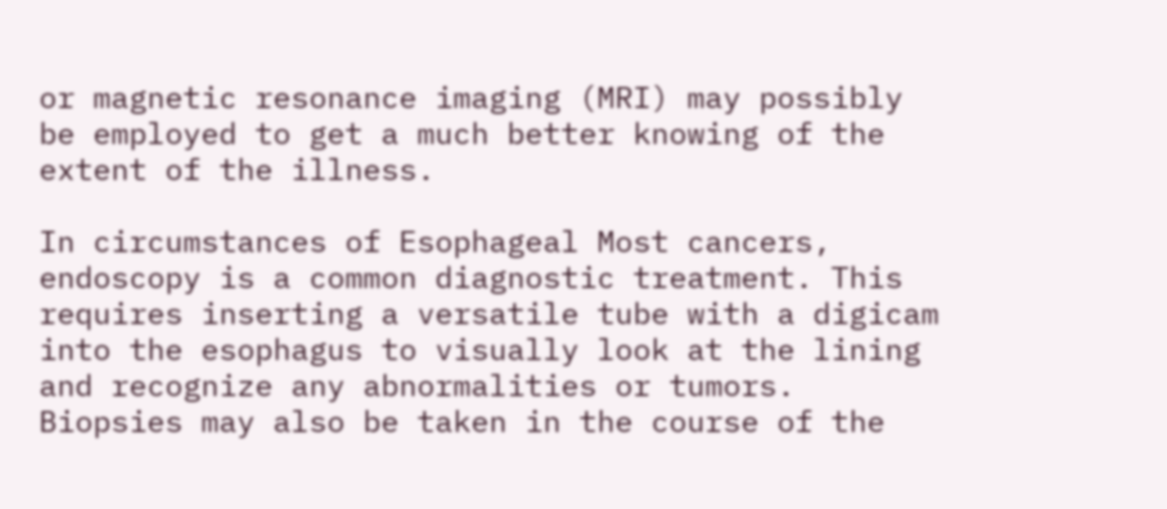or magnetic resonance imaging (MRI) may possibly be employed to get a much better knowing of the extent of the illness.

In circumstances of Esophageal Most cancers, endoscopy is a common diagnostic treatment. This requires inserting a versatile tube with a digicam into the esophagus to visually look at the lining and recognize any abnormalities or tumors. Biopsies may also be taken in the course of the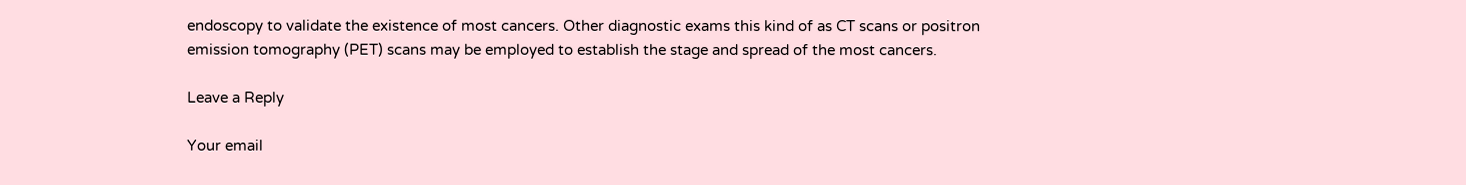endoscopy to validate the existence of most cancers. Other diagnostic exams this kind of as CT scans or positron emission tomography (PET) scans may be employed to establish the stage and spread of the most cancers.

Leave a Reply

Your email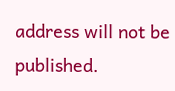address will not be published.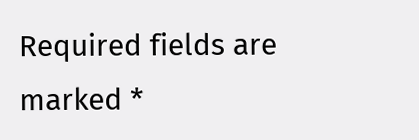Required fields are marked *